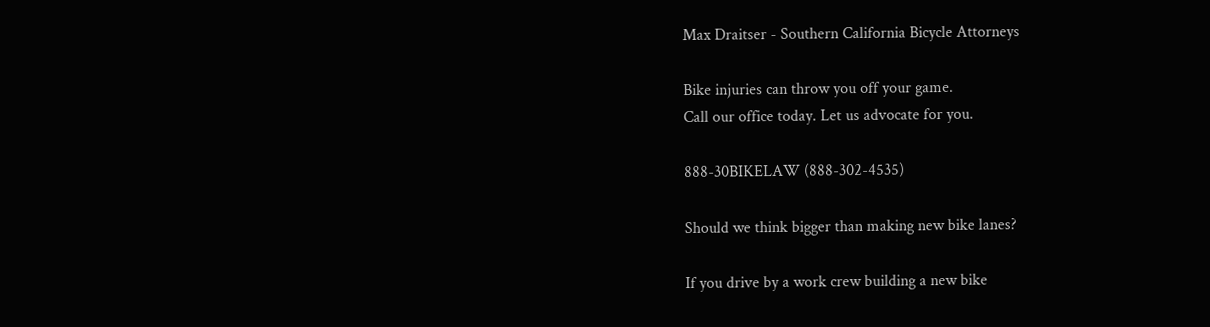Max Draitser - Southern California Bicycle Attorneys

Bike injuries can throw you off your game.
Call our office today. Let us advocate for you.

888-30BIKELAW (888-302-4535)

Should we think bigger than making new bike lanes?

If you drive by a work crew building a new bike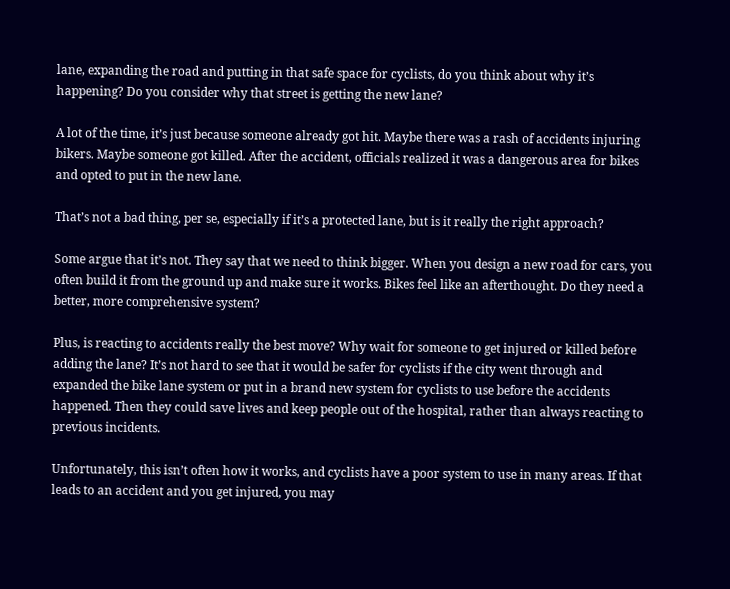lane, expanding the road and putting in that safe space for cyclists, do you think about why it’s happening? Do you consider why that street is getting the new lane?

A lot of the time, it’s just because someone already got hit. Maybe there was a rash of accidents injuring bikers. Maybe someone got killed. After the accident, officials realized it was a dangerous area for bikes and opted to put in the new lane.

That’s not a bad thing, per se, especially if it’s a protected lane, but is it really the right approach?

Some argue that it’s not. They say that we need to think bigger. When you design a new road for cars, you often build it from the ground up and make sure it works. Bikes feel like an afterthought. Do they need a better, more comprehensive system?

Plus, is reacting to accidents really the best move? Why wait for someone to get injured or killed before adding the lane? It’s not hard to see that it would be safer for cyclists if the city went through and expanded the bike lane system or put in a brand new system for cyclists to use before the accidents happened. Then they could save lives and keep people out of the hospital, rather than always reacting to previous incidents.

Unfortunately, this isn’t often how it works, and cyclists have a poor system to use in many areas. If that leads to an accident and you get injured, you may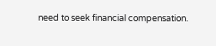need to seek financial compensation.